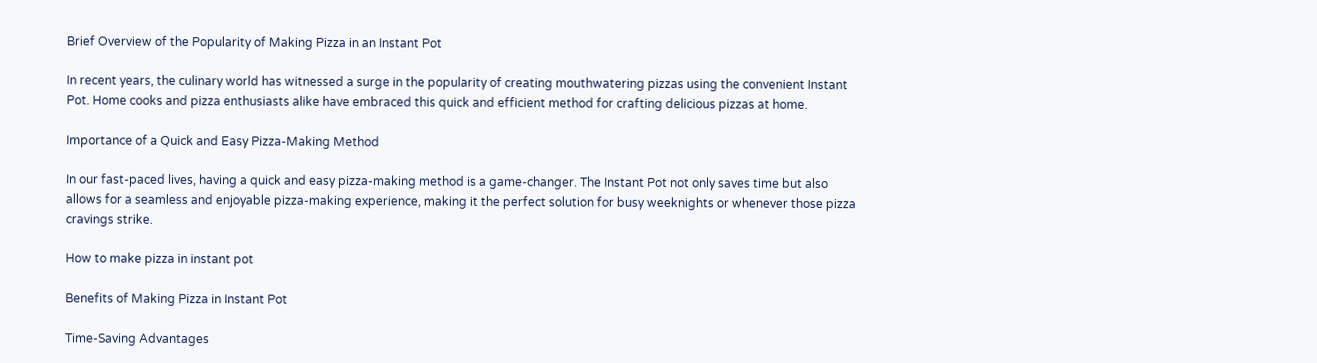Brief Overview of the Popularity of Making Pizza in an Instant Pot

In recent years, the culinary world has witnessed a surge in the popularity of creating mouthwatering pizzas using the convenient Instant Pot. Home cooks and pizza enthusiasts alike have embraced this quick and efficient method for crafting delicious pizzas at home.

Importance of a Quick and Easy Pizza-Making Method

In our fast-paced lives, having a quick and easy pizza-making method is a game-changer. The Instant Pot not only saves time but also allows for a seamless and enjoyable pizza-making experience, making it the perfect solution for busy weeknights or whenever those pizza cravings strike.

How to make pizza in instant pot

Benefits of Making Pizza in Instant Pot

Time-Saving Advantages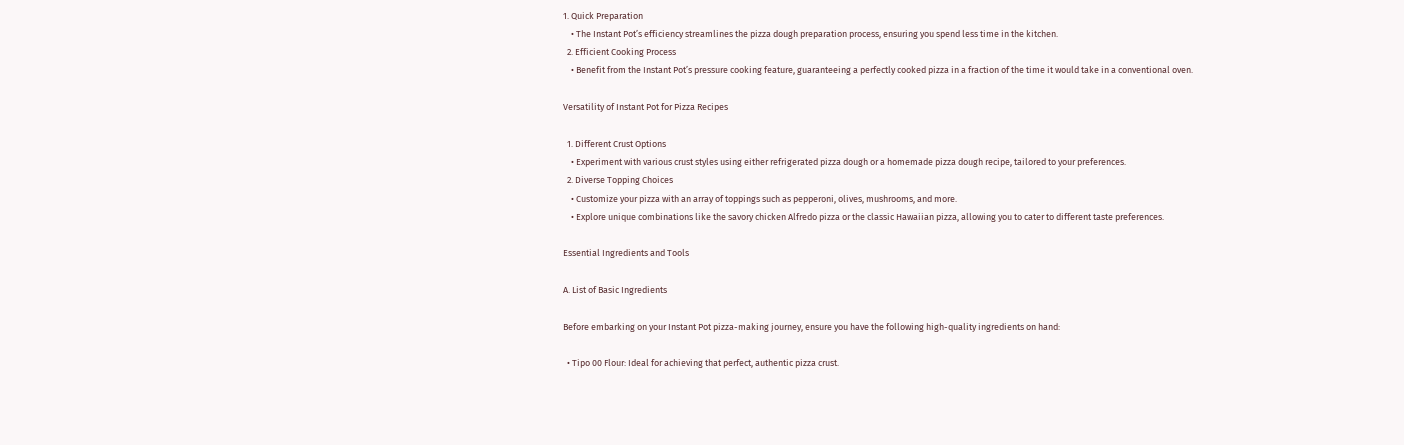1. Quick Preparation
    • The Instant Pot’s efficiency streamlines the pizza dough preparation process, ensuring you spend less time in the kitchen.
  2. Efficient Cooking Process
    • Benefit from the Instant Pot’s pressure cooking feature, guaranteeing a perfectly cooked pizza in a fraction of the time it would take in a conventional oven.

Versatility of Instant Pot for Pizza Recipes

  1. Different Crust Options
    • Experiment with various crust styles using either refrigerated pizza dough or a homemade pizza dough recipe, tailored to your preferences.
  2. Diverse Topping Choices
    • Customize your pizza with an array of toppings such as pepperoni, olives, mushrooms, and more.
    • Explore unique combinations like the savory chicken Alfredo pizza or the classic Hawaiian pizza, allowing you to cater to different taste preferences.

Essential Ingredients and Tools

A. List of Basic Ingredients

Before embarking on your Instant Pot pizza-making journey, ensure you have the following high-quality ingredients on hand:

  • Tipo 00 Flour: Ideal for achieving that perfect, authentic pizza crust.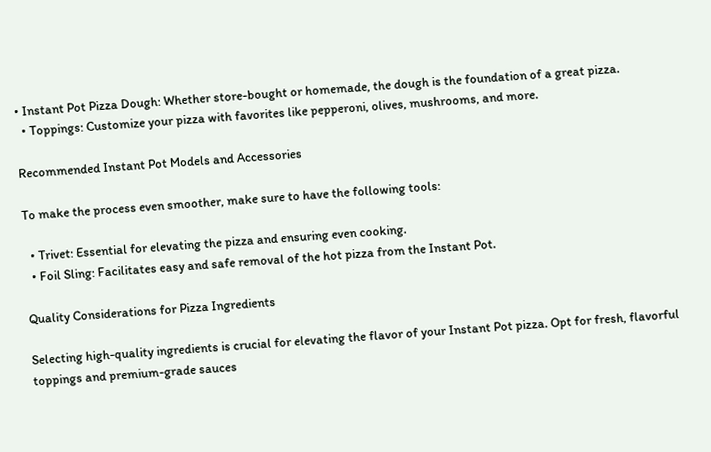• Instant Pot Pizza Dough: Whether store-bought or homemade, the dough is the foundation of a great pizza.
  • Toppings: Customize your pizza with favorites like pepperoni, olives, mushrooms, and more.

Recommended Instant Pot Models and Accessories

To make the process even smoother, make sure to have the following tools:

  • Trivet: Essential for elevating the pizza and ensuring even cooking.
  • Foil Sling: Facilitates easy and safe removal of the hot pizza from the Instant Pot.

Quality Considerations for Pizza Ingredients

Selecting high-quality ingredients is crucial for elevating the flavor of your Instant Pot pizza. Opt for fresh, flavorful toppings and premium-grade sauces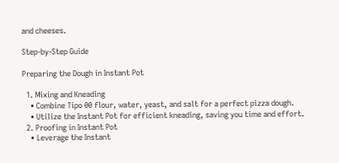and cheeses.

Step-by-Step Guide

Preparing the Dough in Instant Pot

  1. Mixing and Kneading
    • Combine Tipo 00 flour, water, yeast, and salt for a perfect pizza dough.
    • Utilize the Instant Pot for efficient kneading, saving you time and effort.
  2. Proofing in Instant Pot
    • Leverage the Instant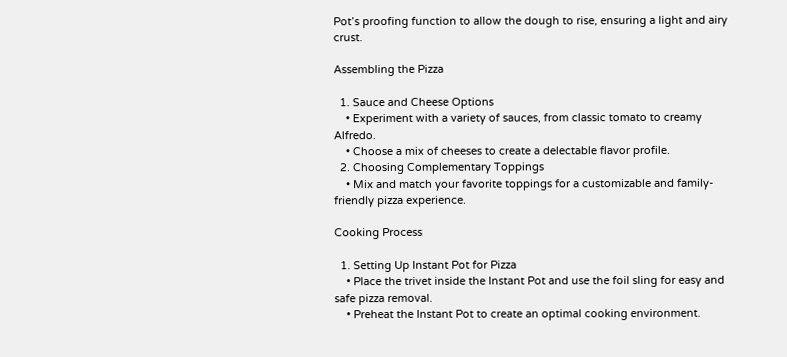Pot’s proofing function to allow the dough to rise, ensuring a light and airy crust.

Assembling the Pizza

  1. Sauce and Cheese Options
    • Experiment with a variety of sauces, from classic tomato to creamy Alfredo.
    • Choose a mix of cheeses to create a delectable flavor profile.
  2. Choosing Complementary Toppings
    • Mix and match your favorite toppings for a customizable and family-friendly pizza experience.

Cooking Process

  1. Setting Up Instant Pot for Pizza
    • Place the trivet inside the Instant Pot and use the foil sling for easy and safe pizza removal.
    • Preheat the Instant Pot to create an optimal cooking environment.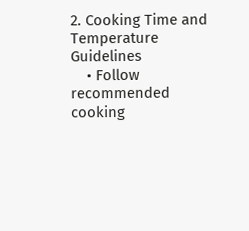2. Cooking Time and Temperature Guidelines
    • Follow recommended cooking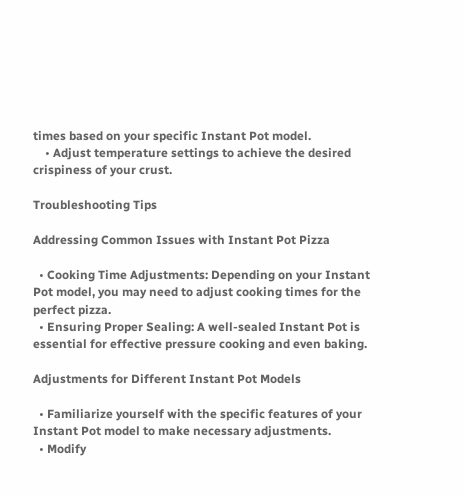times based on your specific Instant Pot model.
    • Adjust temperature settings to achieve the desired crispiness of your crust.

Troubleshooting Tips

Addressing Common Issues with Instant Pot Pizza

  • Cooking Time Adjustments: Depending on your Instant Pot model, you may need to adjust cooking times for the perfect pizza.
  • Ensuring Proper Sealing: A well-sealed Instant Pot is essential for effective pressure cooking and even baking.

Adjustments for Different Instant Pot Models

  • Familiarize yourself with the specific features of your Instant Pot model to make necessary adjustments.
  • Modify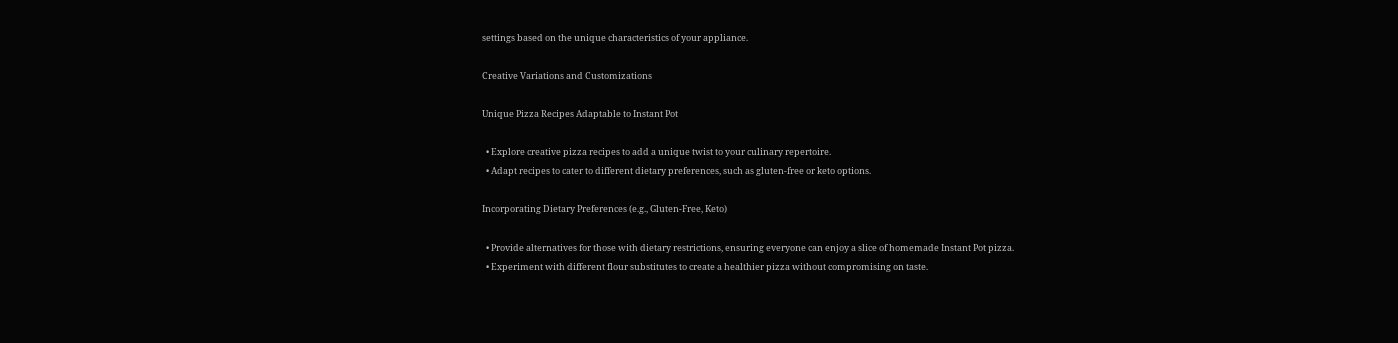settings based on the unique characteristics of your appliance.

Creative Variations and Customizations

Unique Pizza Recipes Adaptable to Instant Pot

  • Explore creative pizza recipes to add a unique twist to your culinary repertoire.
  • Adapt recipes to cater to different dietary preferences, such as gluten-free or keto options.

Incorporating Dietary Preferences (e.g., Gluten-Free, Keto)

  • Provide alternatives for those with dietary restrictions, ensuring everyone can enjoy a slice of homemade Instant Pot pizza.
  • Experiment with different flour substitutes to create a healthier pizza without compromising on taste.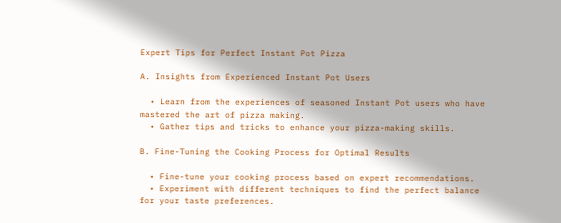Expert Tips for Perfect Instant Pot Pizza

A. Insights from Experienced Instant Pot Users

  • Learn from the experiences of seasoned Instant Pot users who have mastered the art of pizza making.
  • Gather tips and tricks to enhance your pizza-making skills.

B. Fine-Tuning the Cooking Process for Optimal Results

  • Fine-tune your cooking process based on expert recommendations.
  • Experiment with different techniques to find the perfect balance for your taste preferences.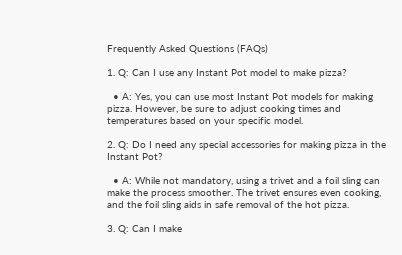Frequently Asked Questions (FAQs)

1. Q: Can I use any Instant Pot model to make pizza?

  • A: Yes, you can use most Instant Pot models for making pizza. However, be sure to adjust cooking times and temperatures based on your specific model.

2. Q: Do I need any special accessories for making pizza in the Instant Pot?

  • A: While not mandatory, using a trivet and a foil sling can make the process smoother. The trivet ensures even cooking, and the foil sling aids in safe removal of the hot pizza.

3. Q: Can I make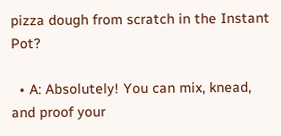pizza dough from scratch in the Instant Pot?

  • A: Absolutely! You can mix, knead, and proof your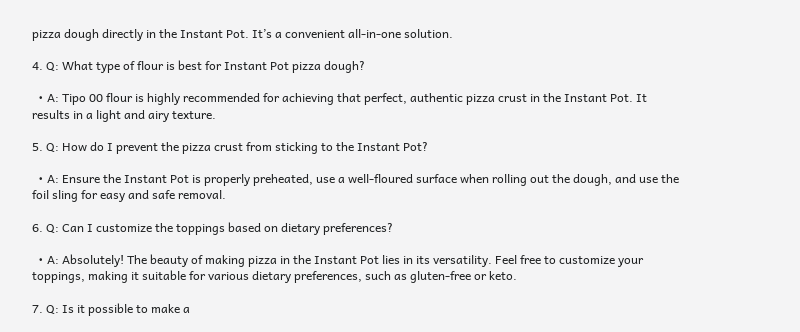pizza dough directly in the Instant Pot. It’s a convenient all-in-one solution.

4. Q: What type of flour is best for Instant Pot pizza dough?

  • A: Tipo 00 flour is highly recommended for achieving that perfect, authentic pizza crust in the Instant Pot. It results in a light and airy texture.

5. Q: How do I prevent the pizza crust from sticking to the Instant Pot?

  • A: Ensure the Instant Pot is properly preheated, use a well-floured surface when rolling out the dough, and use the foil sling for easy and safe removal.

6. Q: Can I customize the toppings based on dietary preferences?

  • A: Absolutely! The beauty of making pizza in the Instant Pot lies in its versatility. Feel free to customize your toppings, making it suitable for various dietary preferences, such as gluten-free or keto.

7. Q: Is it possible to make a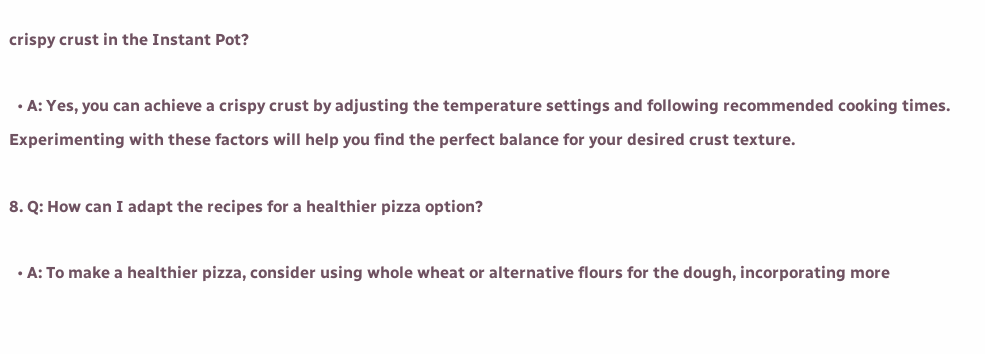crispy crust in the Instant Pot?

  • A: Yes, you can achieve a crispy crust by adjusting the temperature settings and following recommended cooking times. Experimenting with these factors will help you find the perfect balance for your desired crust texture.

8. Q: How can I adapt the recipes for a healthier pizza option?

  • A: To make a healthier pizza, consider using whole wheat or alternative flours for the dough, incorporating more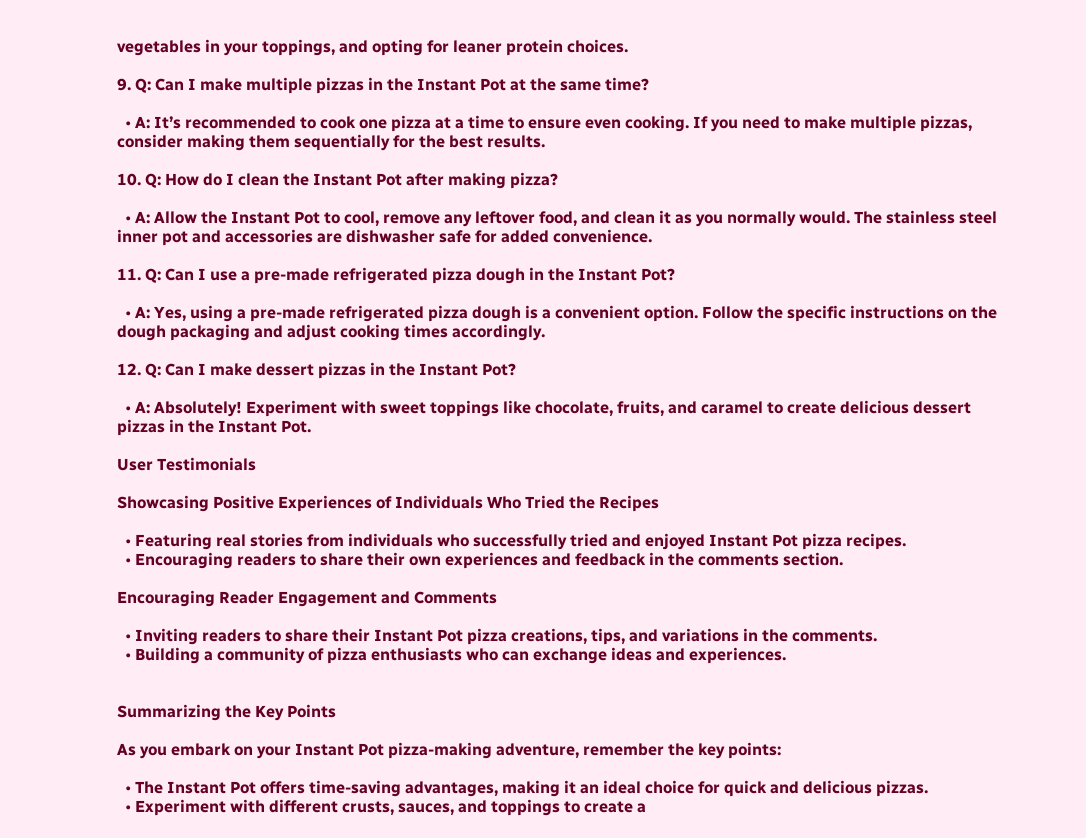vegetables in your toppings, and opting for leaner protein choices.

9. Q: Can I make multiple pizzas in the Instant Pot at the same time?

  • A: It’s recommended to cook one pizza at a time to ensure even cooking. If you need to make multiple pizzas, consider making them sequentially for the best results.

10. Q: How do I clean the Instant Pot after making pizza?

  • A: Allow the Instant Pot to cool, remove any leftover food, and clean it as you normally would. The stainless steel inner pot and accessories are dishwasher safe for added convenience.

11. Q: Can I use a pre-made refrigerated pizza dough in the Instant Pot?

  • A: Yes, using a pre-made refrigerated pizza dough is a convenient option. Follow the specific instructions on the dough packaging and adjust cooking times accordingly.

12. Q: Can I make dessert pizzas in the Instant Pot?

  • A: Absolutely! Experiment with sweet toppings like chocolate, fruits, and caramel to create delicious dessert pizzas in the Instant Pot.

User Testimonials

Showcasing Positive Experiences of Individuals Who Tried the Recipes

  • Featuring real stories from individuals who successfully tried and enjoyed Instant Pot pizza recipes.
  • Encouraging readers to share their own experiences and feedback in the comments section.

Encouraging Reader Engagement and Comments

  • Inviting readers to share their Instant Pot pizza creations, tips, and variations in the comments.
  • Building a community of pizza enthusiasts who can exchange ideas and experiences.


Summarizing the Key Points

As you embark on your Instant Pot pizza-making adventure, remember the key points:

  • The Instant Pot offers time-saving advantages, making it an ideal choice for quick and delicious pizzas.
  • Experiment with different crusts, sauces, and toppings to create a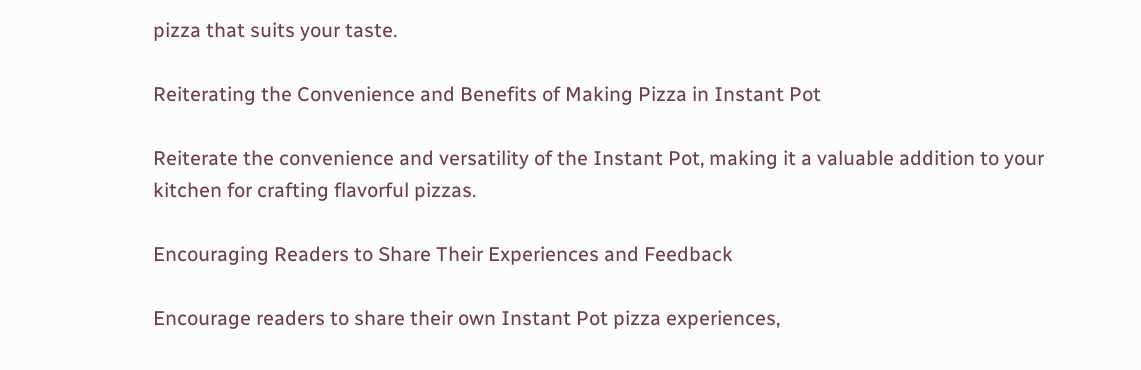pizza that suits your taste.

Reiterating the Convenience and Benefits of Making Pizza in Instant Pot

Reiterate the convenience and versatility of the Instant Pot, making it a valuable addition to your kitchen for crafting flavorful pizzas.

Encouraging Readers to Share Their Experiences and Feedback

Encourage readers to share their own Instant Pot pizza experiences,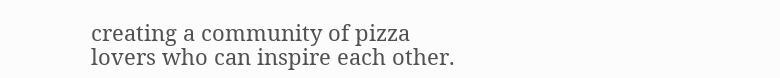creating a community of pizza lovers who can inspire each other.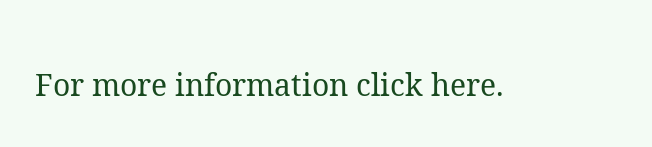For more information click here.